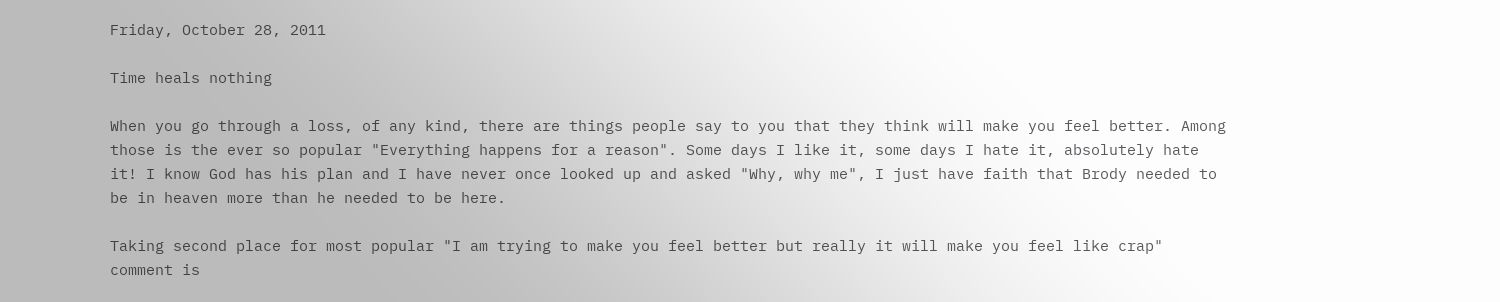Friday, October 28, 2011

Time heals nothing

When you go through a loss, of any kind, there are things people say to you that they think will make you feel better. Among those is the ever so popular "Everything happens for a reason". Some days I like it, some days I hate it, absolutely hate it! I know God has his plan and I have never once looked up and asked "Why, why me", I just have faith that Brody needed to be in heaven more than he needed to be here.

Taking second place for most popular "I am trying to make you feel better but really it will make you feel like crap" comment is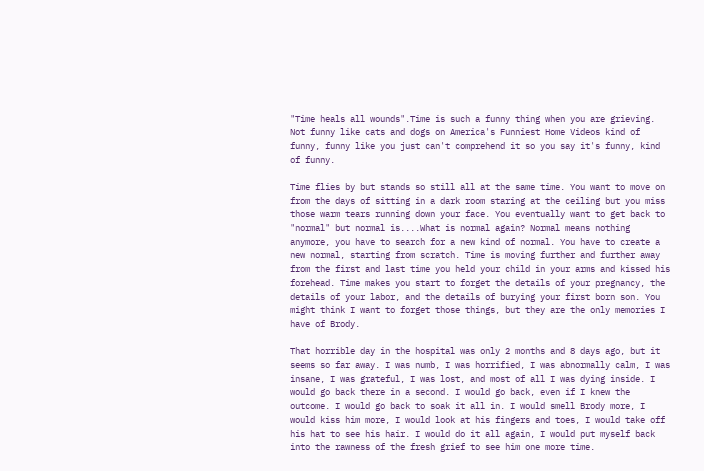"Time heals all wounds".Time is such a funny thing when you are grieving. Not funny like cats and dogs on America's Funniest Home Videos kind of funny, funny like you just can't comprehend it so you say it's funny, kind of funny.

Time flies by but stands so still all at the same time. You want to move on from the days of sitting in a dark room staring at the ceiling but you miss those warm tears running down your face. You eventually want to get back to "normal" but normal is....What is normal again? Normal means nothing anymore, you have to search for a new kind of normal. You have to create a new normal, starting from scratch. Time is moving further and further away from the first and last time you held your child in your arms and kissed his forehead. Time makes you start to forget the details of your pregnancy, the details of your labor, and the details of burying your first born son. You might think I want to forget those things, but they are the only memories I have of Brody.

That horrible day in the hospital was only 2 months and 8 days ago, but it seems so far away. I was numb, I was horrified, I was abnormally calm, I was insane, I was grateful, I was lost, and most of all I was dying inside. I would go back there in a second. I would go back, even if I knew the outcome. I would go back to soak it all in. I would smell Brody more, I would kiss him more, I would look at his fingers and toes, I would take off his hat to see his hair. I would do it all again, I would put myself back into the rawness of the fresh grief to see him one more time.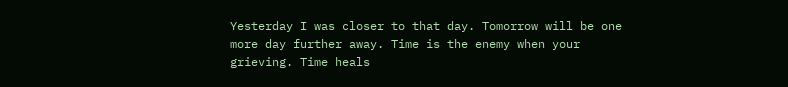Yesterday I was closer to that day. Tomorrow will be one more day further away. Time is the enemy when your grieving. Time heals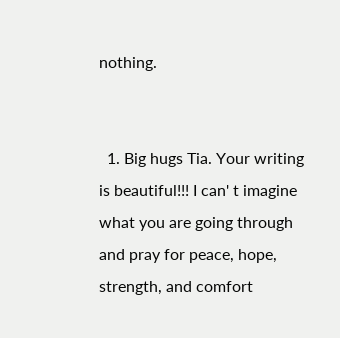nothing.


  1. Big hugs Tia. Your writing is beautiful!!! I can' t imagine what you are going through and pray for peace, hope, strength, and comfort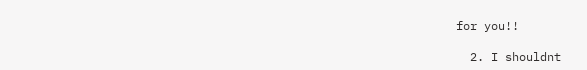for you!!

  2. I shouldnt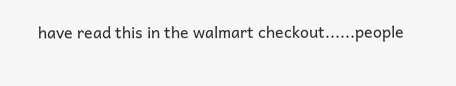have read this in the walmart checkout......people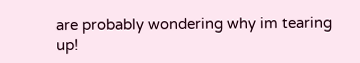are probably wondering why im tearing up!